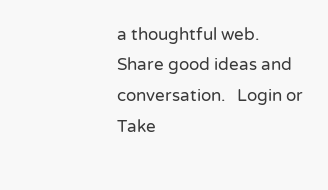a thoughtful web.
Share good ideas and conversation.   Login or Take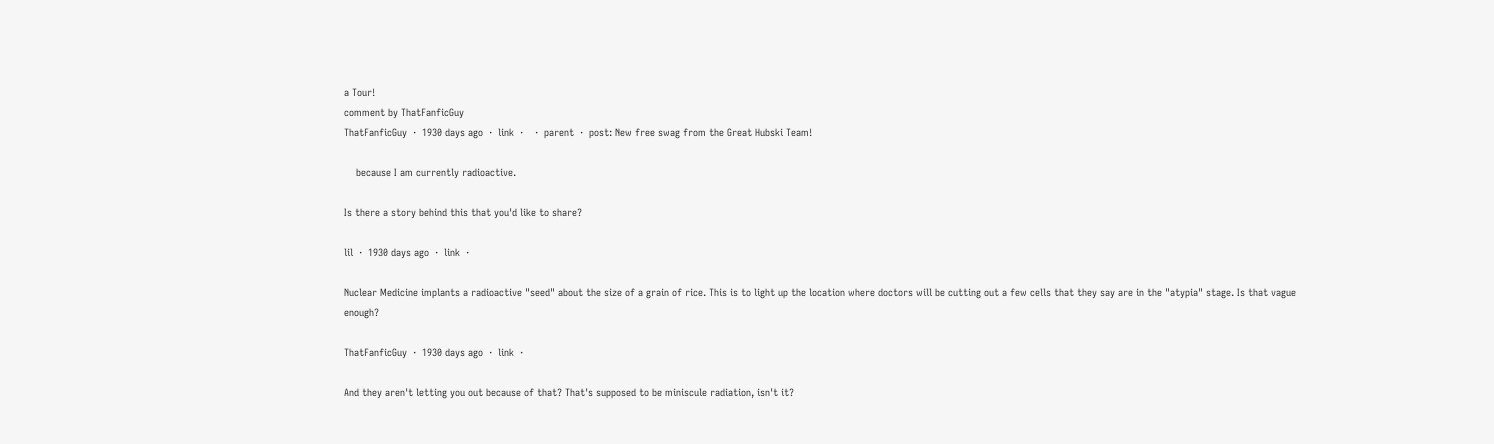a Tour!
comment by ThatFanficGuy
ThatFanficGuy  ·  1930 days ago  ·  link  ·    ·  parent  ·  post: New free swag from the Great Hubski Team!

    because I am currently radioactive.

Is there a story behind this that you'd like to share?

lil  ·  1930 days ago  ·  link  ·

Nuclear Medicine implants a radioactive "seed" about the size of a grain of rice. This is to light up the location where doctors will be cutting out a few cells that they say are in the "atypia" stage. Is that vague enough?

ThatFanficGuy  ·  1930 days ago  ·  link  ·

And they aren't letting you out because of that? That's supposed to be miniscule radiation, isn't it?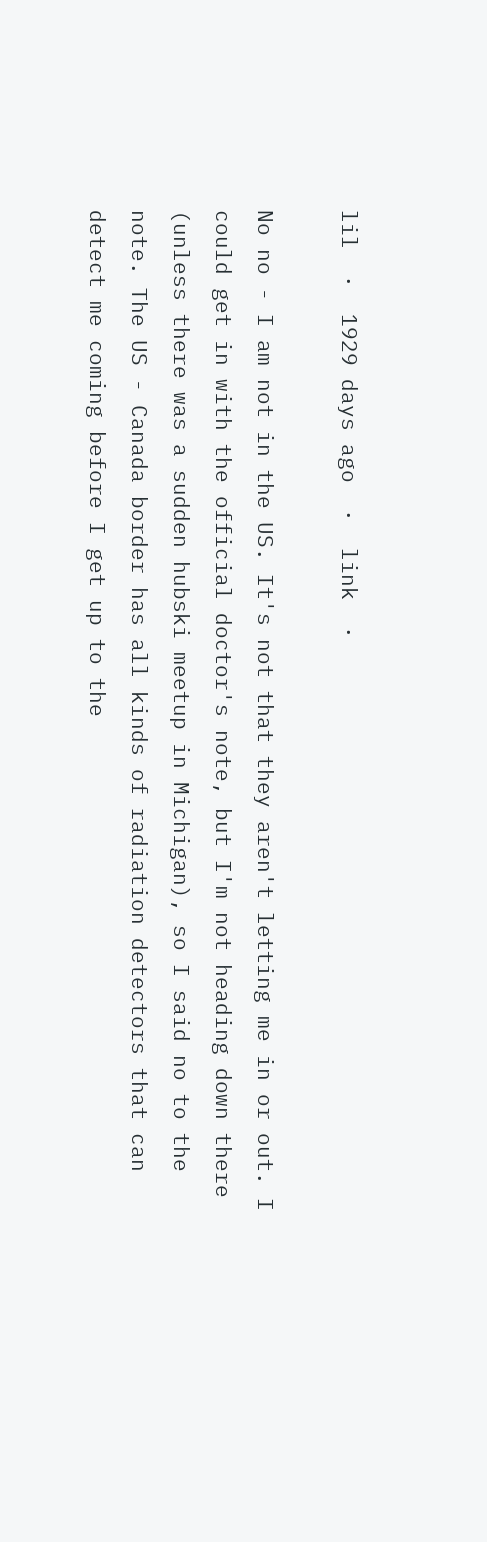lil  ·  1929 days ago  ·  link  ·

No no - I am not in the US. It's not that they aren't letting me in or out. I could get in with the official doctor's note, but I'm not heading down there (unless there was a sudden hubski meetup in Michigan), so I said no to the note. The US - Canada border has all kinds of radiation detectors that can detect me coming before I get up to the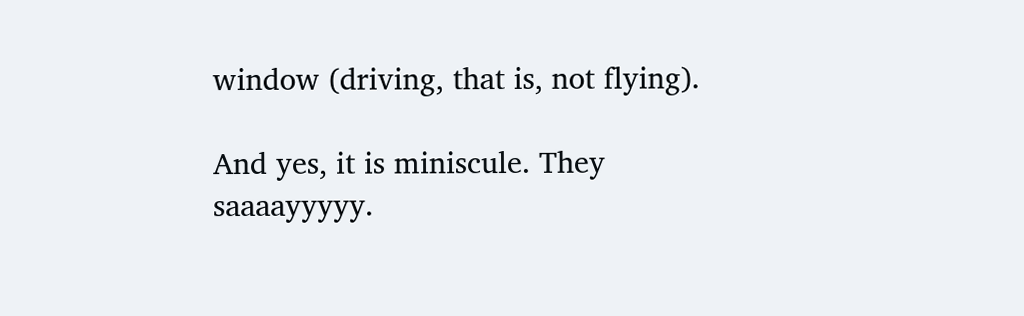window (driving, that is, not flying).

And yes, it is miniscule. They saaaayyyyy.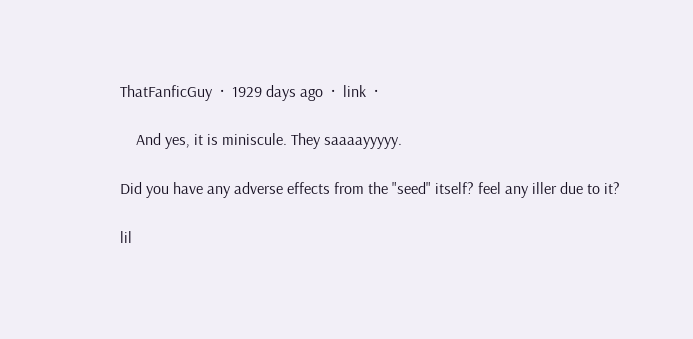ThatFanficGuy  ·  1929 days ago  ·  link  ·

    And yes, it is miniscule. They saaaayyyyy.

Did you have any adverse effects from the "seed" itself? feel any iller due to it?

lil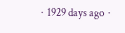·  1929 days ago  ·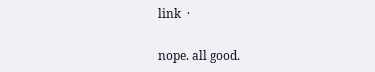link  ·

nope. all good.